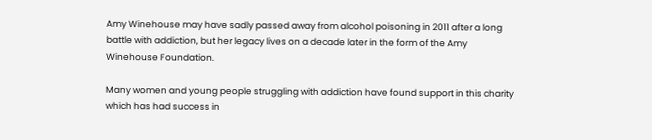Amy Winehouse may have sadly passed away from alcohol poisoning in 2011 after a long battle with addiction, but her legacy lives on a decade later in the form of the Amy Winehouse Foundation.

Many women and young people struggling with addiction have found support in this charity which has had success in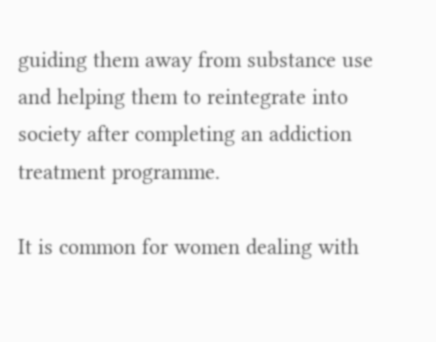guiding them away from substance use and helping them to reintegrate into society after completing an addiction treatment programme.

It is common for women dealing with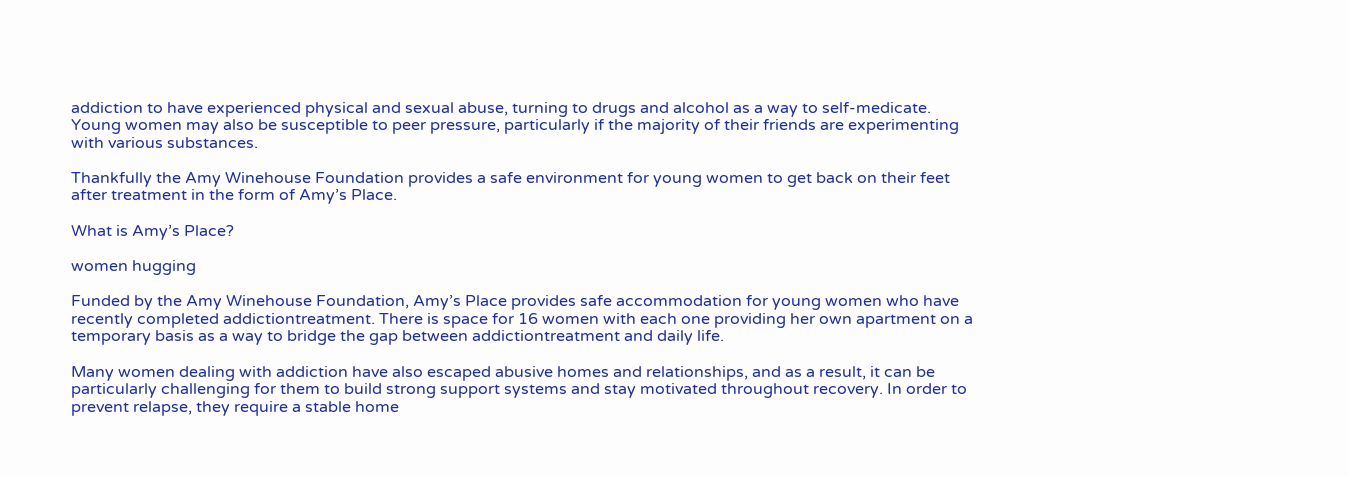addiction to have experienced physical and sexual abuse, turning to drugs and alcohol as a way to self-medicate. Young women may also be susceptible to peer pressure, particularly if the majority of their friends are experimenting with various substances.

Thankfully the Amy Winehouse Foundation provides a safe environment for young women to get back on their feet after treatment in the form of Amy’s Place.

What is Amy’s Place?

women hugging

Funded by the Amy Winehouse Foundation, Amy’s Place provides safe accommodation for young women who have recently completed addictiontreatment. There is space for 16 women with each one providing her own apartment on a temporary basis as a way to bridge the gap between addictiontreatment and daily life.

Many women dealing with addiction have also escaped abusive homes and relationships, and as a result, it can be particularly challenging for them to build strong support systems and stay motivated throughout recovery. In order to prevent relapse, they require a stable home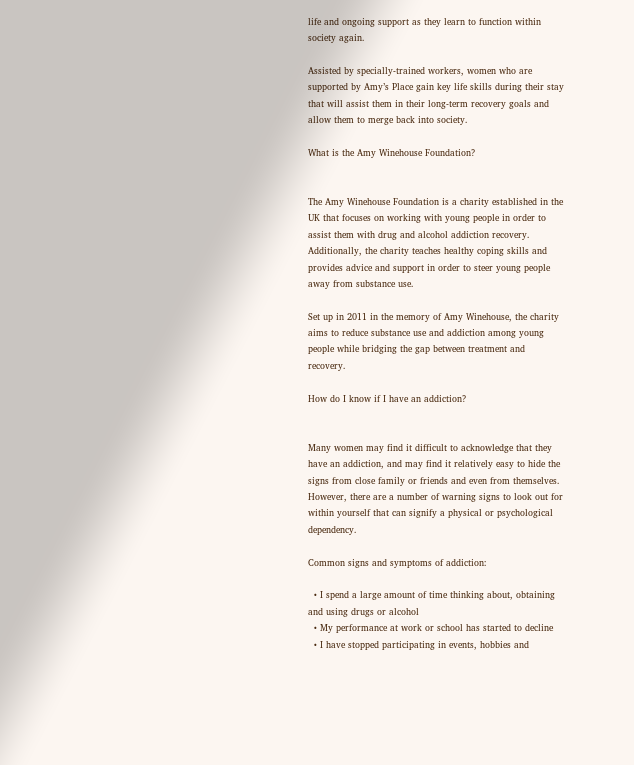life and ongoing support as they learn to function within society again.

Assisted by specially-trained workers, women who are supported by Amy’s Place gain key life skills during their stay that will assist them in their long-term recovery goals and allow them to merge back into society.

What is the Amy Winehouse Foundation?


The Amy Winehouse Foundation is a charity established in the UK that focuses on working with young people in order to assist them with drug and alcohol addiction recovery. Additionally, the charity teaches healthy coping skills and provides advice and support in order to steer young people away from substance use.

Set up in 2011 in the memory of Amy Winehouse, the charity aims to reduce substance use and addiction among young people while bridging the gap between treatment and recovery.

How do I know if I have an addiction?


Many women may find it difficult to acknowledge that they have an addiction, and may find it relatively easy to hide the signs from close family or friends and even from themselves. However, there are a number of warning signs to look out for within yourself that can signify a physical or psychological dependency.

Common signs and symptoms of addiction:

  • I spend a large amount of time thinking about, obtaining and using drugs or alcohol
  • My performance at work or school has started to decline
  • I have stopped participating in events, hobbies and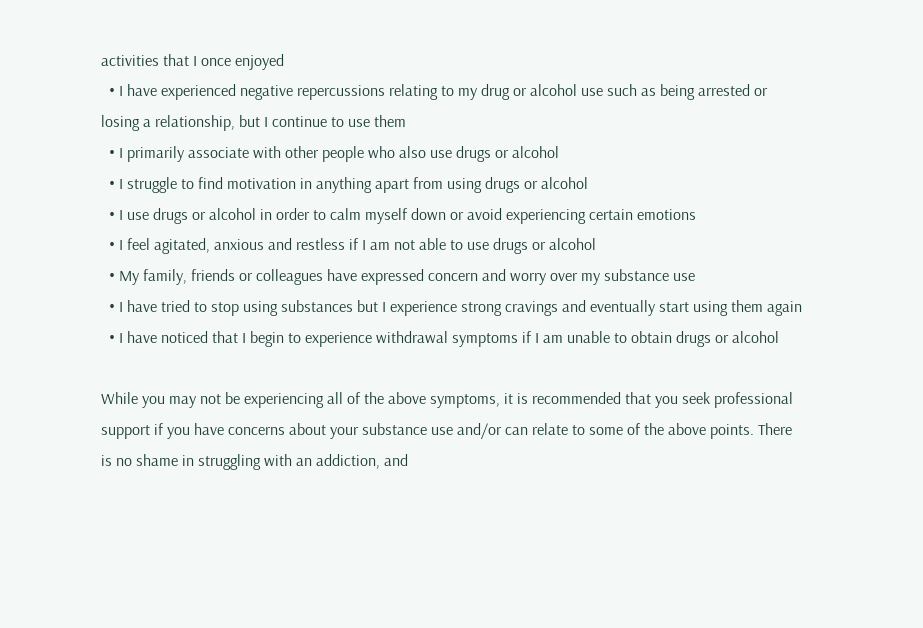activities that I once enjoyed
  • I have experienced negative repercussions relating to my drug or alcohol use such as being arrested or losing a relationship, but I continue to use them
  • I primarily associate with other people who also use drugs or alcohol
  • I struggle to find motivation in anything apart from using drugs or alcohol
  • I use drugs or alcohol in order to calm myself down or avoid experiencing certain emotions
  • I feel agitated, anxious and restless if I am not able to use drugs or alcohol
  • My family, friends or colleagues have expressed concern and worry over my substance use
  • I have tried to stop using substances but I experience strong cravings and eventually start using them again
  • I have noticed that I begin to experience withdrawal symptoms if I am unable to obtain drugs or alcohol

While you may not be experiencing all of the above symptoms, it is recommended that you seek professional support if you have concerns about your substance use and/or can relate to some of the above points. There is no shame in struggling with an addiction, and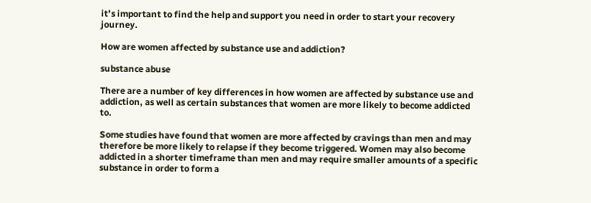it’s important to find the help and support you need in order to start your recovery journey.

How are women affected by substance use and addiction?

substance abuse

There are a number of key differences in how women are affected by substance use and addiction, as well as certain substances that women are more likely to become addicted to.

Some studies have found that women are more affected by cravings than men and may therefore be more likely to relapse if they become triggered. Women may also become addicted in a shorter timeframe than men and may require smaller amounts of a specific substance in order to form a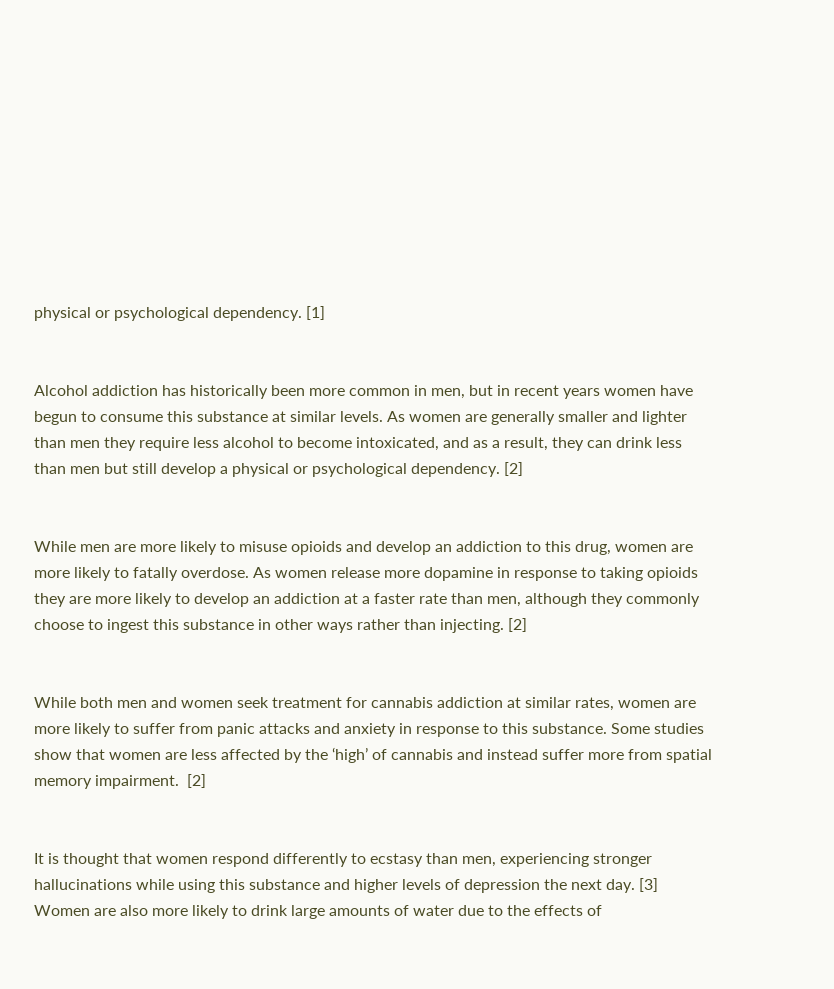physical or psychological dependency. [1]


Alcohol addiction has historically been more common in men, but in recent years women have begun to consume this substance at similar levels. As women are generally smaller and lighter than men they require less alcohol to become intoxicated, and as a result, they can drink less than men but still develop a physical or psychological dependency. [2]


While men are more likely to misuse opioids and develop an addiction to this drug, women are more likely to fatally overdose. As women release more dopamine in response to taking opioids they are more likely to develop an addiction at a faster rate than men, although they commonly choose to ingest this substance in other ways rather than injecting. [2]


While both men and women seek treatment for cannabis addiction at similar rates, women are more likely to suffer from panic attacks and anxiety in response to this substance. Some studies show that women are less affected by the ‘high’ of cannabis and instead suffer more from spatial memory impairment.  [2]


It is thought that women respond differently to ecstasy than men, experiencing stronger hallucinations while using this substance and higher levels of depression the next day. [3] Women are also more likely to drink large amounts of water due to the effects of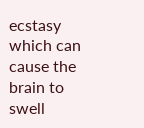ecstasy which can cause the brain to swell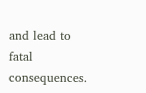and lead to fatal consequences.